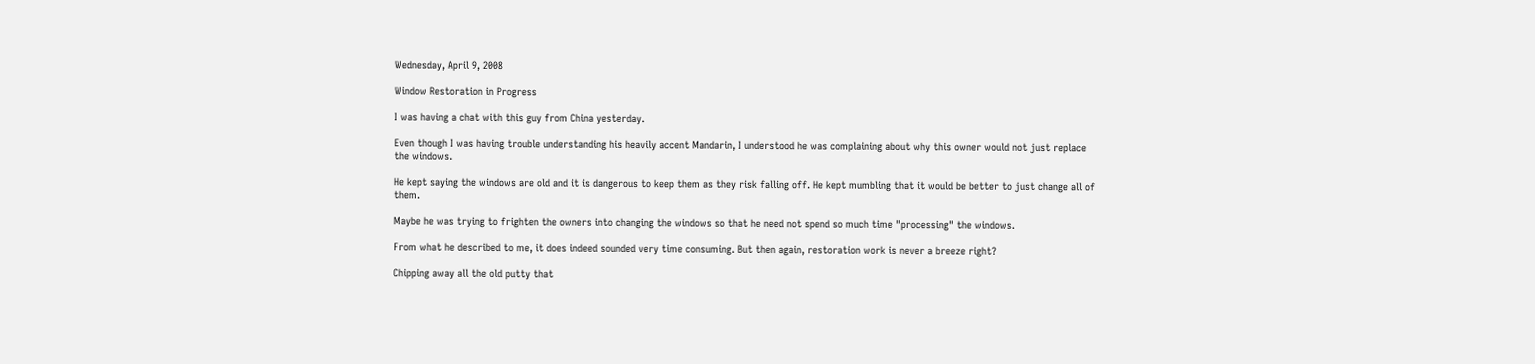Wednesday, April 9, 2008

Window Restoration in Progress

I was having a chat with this guy from China yesterday.

Even though I was having trouble understanding his heavily accent Mandarin, I understood he was complaining about why this owner would not just replace the windows.

He kept saying the windows are old and it is dangerous to keep them as they risk falling off. He kept mumbling that it would be better to just change all of them.

Maybe he was trying to frighten the owners into changing the windows so that he need not spend so much time "processing" the windows.

From what he described to me, it does indeed sounded very time consuming. But then again, restoration work is never a breeze right?

Chipping away all the old putty that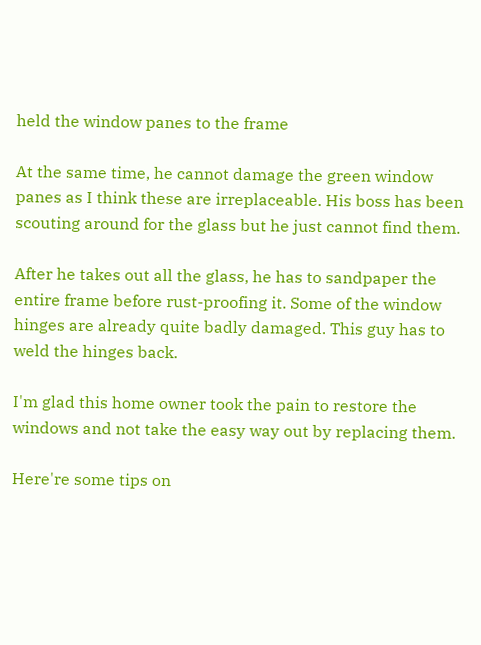held the window panes to the frame

At the same time, he cannot damage the green window panes as I think these are irreplaceable. His boss has been scouting around for the glass but he just cannot find them.

After he takes out all the glass, he has to sandpaper the entire frame before rust-proofing it. Some of the window hinges are already quite badly damaged. This guy has to weld the hinges back.

I'm glad this home owner took the pain to restore the windows and not take the easy way out by replacing them.

Here're some tips on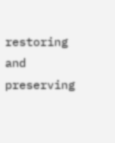restoring and preserving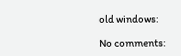old windows:

No comments: